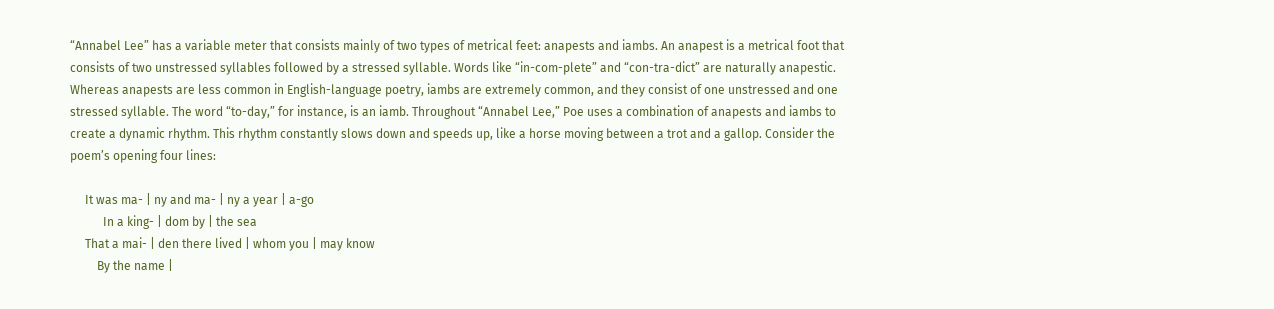“Annabel Lee” has a variable meter that consists mainly of two types of metrical feet: anapests and iambs. An anapest is a metrical foot that consists of two unstressed syllables followed by a stressed syllable. Words like “in-com-plete” and “con-tra-dict” are naturally anapestic. Whereas anapests are less common in English-language poetry, iambs are extremely common, and they consist of one unstressed and one stressed syllable. The word “to-day,” for instance, is an iamb. Throughout “Annabel Lee,” Poe uses a combination of anapests and iambs to create a dynamic rhythm. This rhythm constantly slows down and speeds up, like a horse moving between a trot and a gallop. Consider the poem’s opening four lines:

     It was ma- | ny and ma- | ny a year | a-go
           In a king- | dom by | the sea
     That a mai- | den there lived | whom you | may know
         By the name |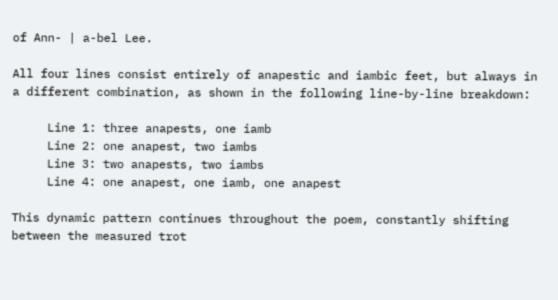of Ann- | a-bel Lee.

All four lines consist entirely of anapestic and iambic feet, but always in a different combination, as shown in the following line-by-line breakdown:

     Line 1: three anapests, one iamb
     Line 2: one anapest, two iambs
     Line 3: two anapests, two iambs
     Line 4: one anapest, one iamb, one anapest

This dynamic pattern continues throughout the poem, constantly shifting between the measured trot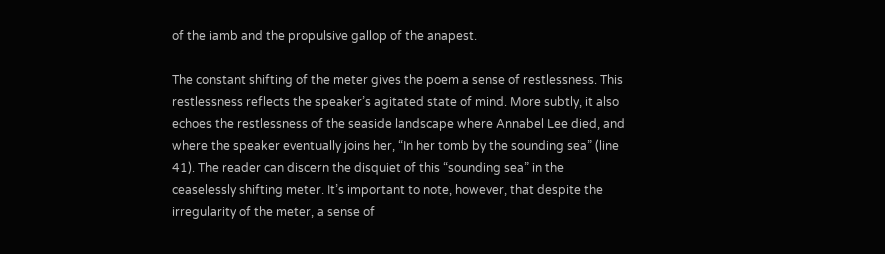of the iamb and the propulsive gallop of the anapest.

The constant shifting of the meter gives the poem a sense of restlessness. This restlessness reflects the speaker’s agitated state of mind. More subtly, it also echoes the restlessness of the seaside landscape where Annabel Lee died, and where the speaker eventually joins her, “In her tomb by the sounding sea” (line 41). The reader can discern the disquiet of this “sounding sea” in the ceaselessly shifting meter. It’s important to note, however, that despite the irregularity of the meter, a sense of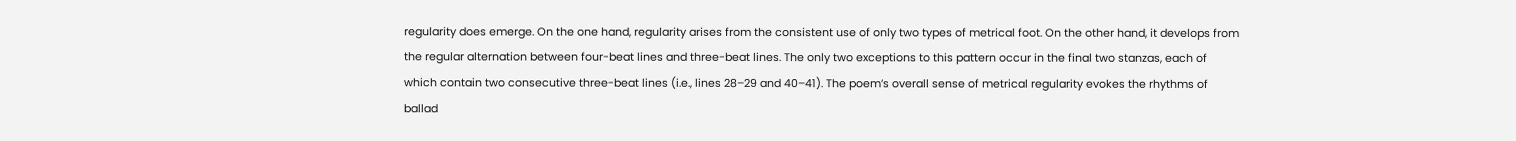regularity does emerge. On the one hand, regularity arises from the consistent use of only two types of metrical foot. On the other hand, it develops from the regular alternation between four-beat lines and three-beat lines. The only two exceptions to this pattern occur in the final two stanzas, each of which contain two consecutive three-beat lines (i.e., lines 28–29 and 40–41). The poem’s overall sense of metrical regularity evokes the rhythms of ballad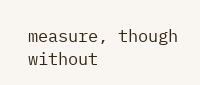measure, though without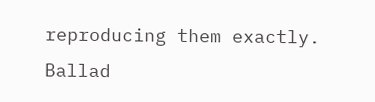reproducing them exactly. Ballad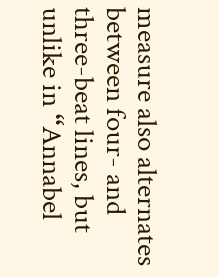measure also alternates between four- and three-beat lines, but unlike in “Annabel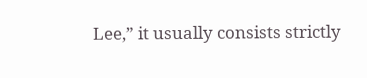Lee,” it usually consists strictly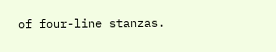of four-line stanzas.